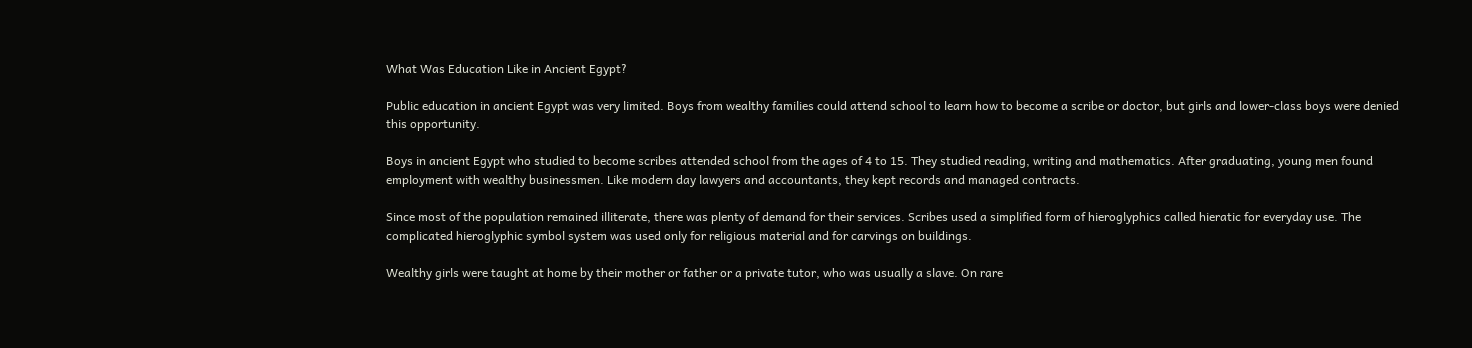What Was Education Like in Ancient Egypt?

Public education in ancient Egypt was very limited. Boys from wealthy families could attend school to learn how to become a scribe or doctor, but girls and lower-class boys were denied this opportunity.

Boys in ancient Egypt who studied to become scribes attended school from the ages of 4 to 15. They studied reading, writing and mathematics. After graduating, young men found employment with wealthy businessmen. Like modern day lawyers and accountants, they kept records and managed contracts.

Since most of the population remained illiterate, there was plenty of demand for their services. Scribes used a simplified form of hieroglyphics called hieratic for everyday use. The complicated hieroglyphic symbol system was used only for religious material and for carvings on buildings.

Wealthy girls were taught at home by their mother or father or a private tutor, who was usually a slave. On rare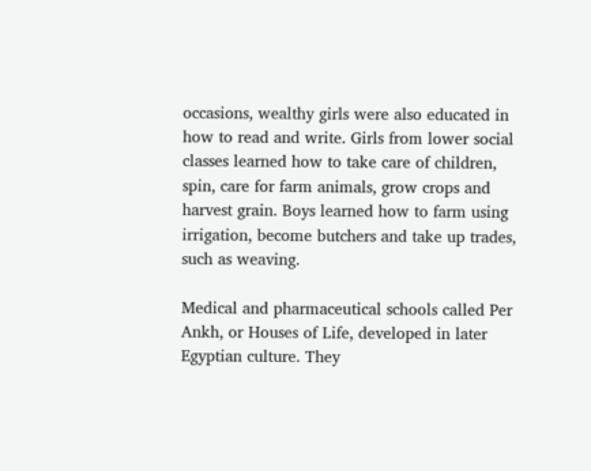occasions, wealthy girls were also educated in how to read and write. Girls from lower social classes learned how to take care of children, spin, care for farm animals, grow crops and harvest grain. Boys learned how to farm using irrigation, become butchers and take up trades, such as weaving.

Medical and pharmaceutical schools called Per Ankh, or Houses of Life, developed in later Egyptian culture. They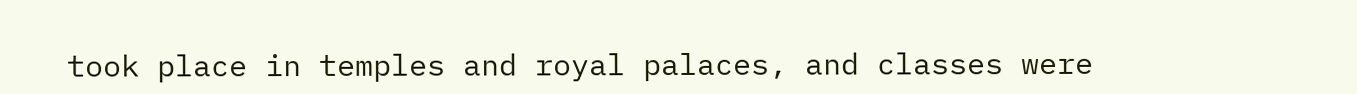took place in temples and royal palaces, and classes were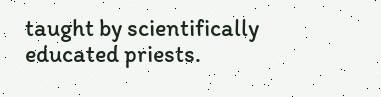taught by scientifically educated priests.